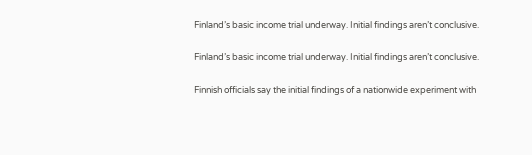Finland’s basic income trial underway. Initial findings aren’t conclusive.

Finland’s basic income trial underway. Initial findings aren’t conclusive.

Finnish officials say the initial findings of a nationwide experiment with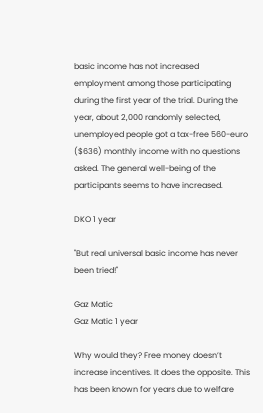basic income has not increased employment among those participating during the first year of the trial. During the year, about 2,000 randomly selected, unemployed people got a tax-free 560-euro ($636) monthly income with no questions asked. The general well-being of the participants seems to have increased.

DKO 1 year

"But real universal basic income has never been tried!"

Gaz Matic
Gaz Matic 1 year

Why would they? Free money doesn’t increase incentives. It does the opposite. This has been known for years due to welfare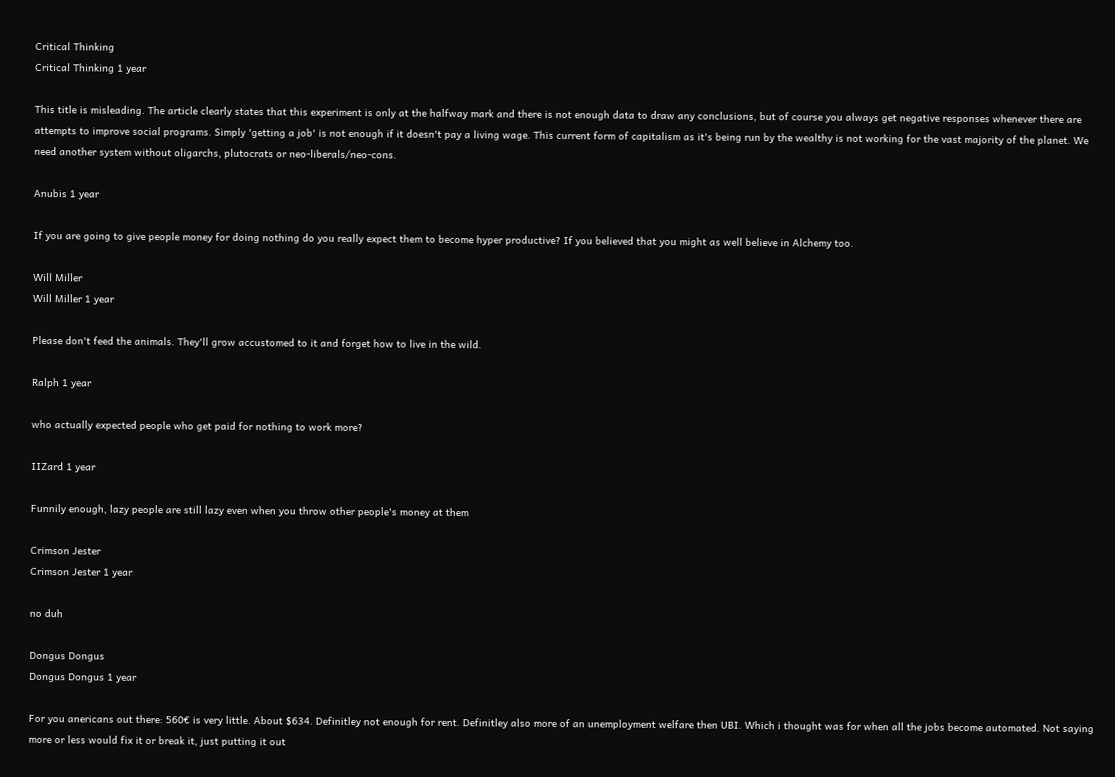Critical Thinking
Critical Thinking 1 year

This title is misleading. The article clearly states that this experiment is only at the halfway mark and there is not enough data to draw any conclusions, but of course you always get negative responses whenever there are attempts to improve social programs. Simply 'getting a job' is not enough if it doesn't pay a living wage. This current form of capitalism as it's being run by the wealthy is not working for the vast majority of the planet. We need another system without oligarchs, plutocrats or neo-liberals/neo-cons.

Anubis 1 year

If you are going to give people money for doing nothing do you really expect them to become hyper productive? If you believed that you might as well believe in Alchemy too.

Will Miller
Will Miller 1 year

Please don't feed the animals. They'll grow accustomed to it and forget how to live in the wild.

Ralph 1 year

who actually expected people who get paid for nothing to work more?

IIZard 1 year

Funnily enough, lazy people are still lazy even when you throw other people's money at them

Crimson Jester
Crimson Jester 1 year

no duh

Dongus Dongus
Dongus Dongus 1 year

For you anericans out there: 560€ is very little. About $634. Definitley not enough for rent. Definitley also more of an unemployment welfare then UBI. Which i thought was for when all the jobs become automated. Not saying more or less would fix it or break it, just putting it out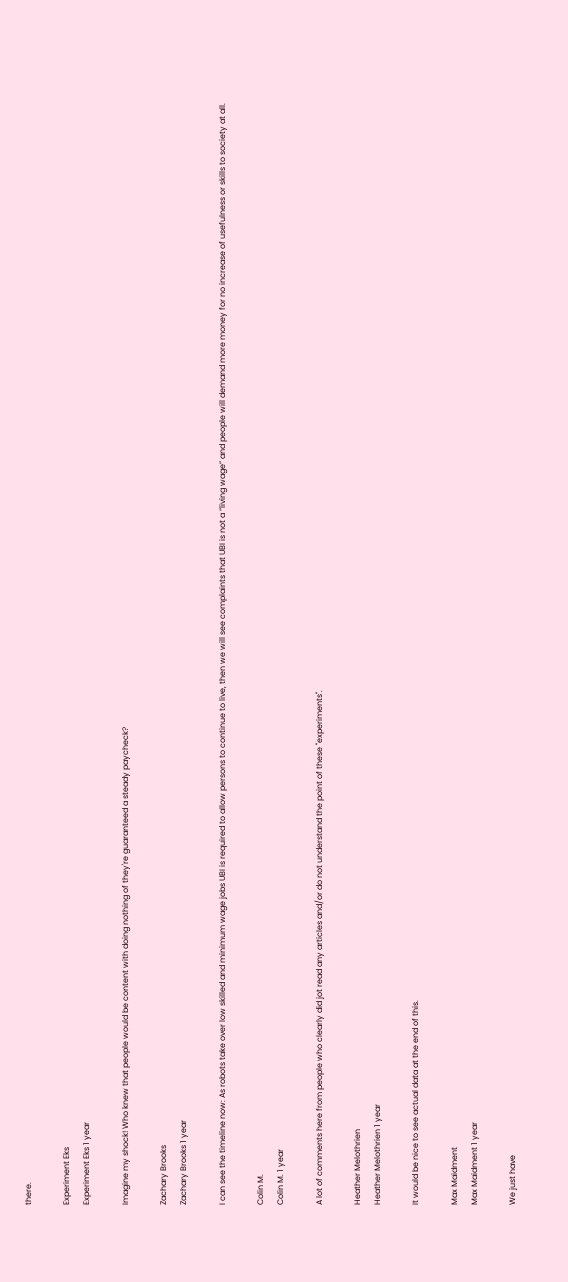there.

Experiment Eks
Experiment Eks 1 year

Imagine my shock! Who knew that people would be content with doing nothing of they're guaranteed a steady paycheck?

Zachary Brooks
Zachary Brooks 1 year

I can see the timeline now: As robots take over low skilled and minimum wage jobs UBI is required to allow persons to continue to live, then we will see complaints that UBI is not a “living wage” and people will demand more money for no increase of usefulness or skills to society at all.

Colin M.
Colin M. 1 year

A lot of comments here from people who clearly did jot read any articles and/or do not understand the point of these "experiments".

Heather Melothrien
Heather Melothrien 1 year

It would be nice to see actual data at the end of this.

Max Maidment
Max Maidment 1 year

We just have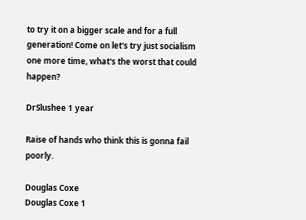to try it on a bigger scale and for a full generation! Come on let's try just socialism one more time, what's the worst that could happen?

DrSlushee 1 year

Raise of hands who think this is gonna fail poorly.

Douglas Coxe
Douglas Coxe 1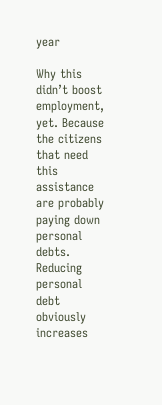year

Why this didn’t boost employment, yet. Because the citizens that need this assistance are probably paying down personal debts. Reducing personal debt obviously increases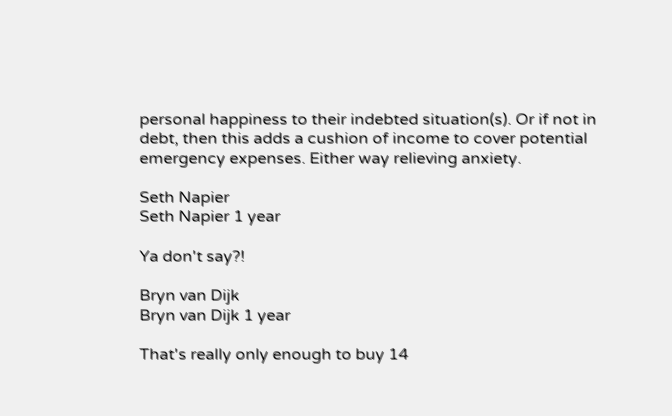personal happiness to their indebted situation(s). Or if not in debt, then this adds a cushion of income to cover potential emergency expenses. Either way relieving anxiety.

Seth Napier
Seth Napier 1 year

Ya don't say?!

Bryn van Dijk
Bryn van Dijk 1 year

That's really only enough to buy 14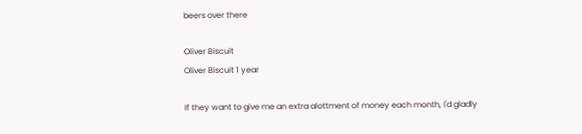beers over there

Oliver Biscuit
Oliver Biscuit 1 year

If they want to give me an extra alottment of money each month, I'd gladly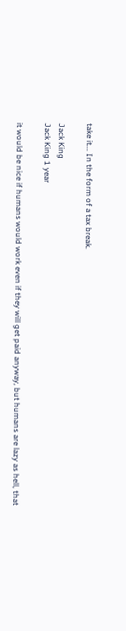take it... In the form of a tax break.

Jack King
Jack King 1 year

it would be nice if humans would work even if they will get paid anyway, but humans are lazy as hell, that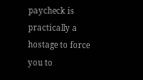paycheck is practically a hostage to force you to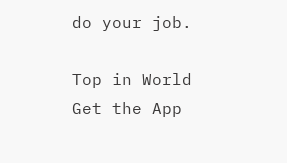do your job.

Top in World
Get the App